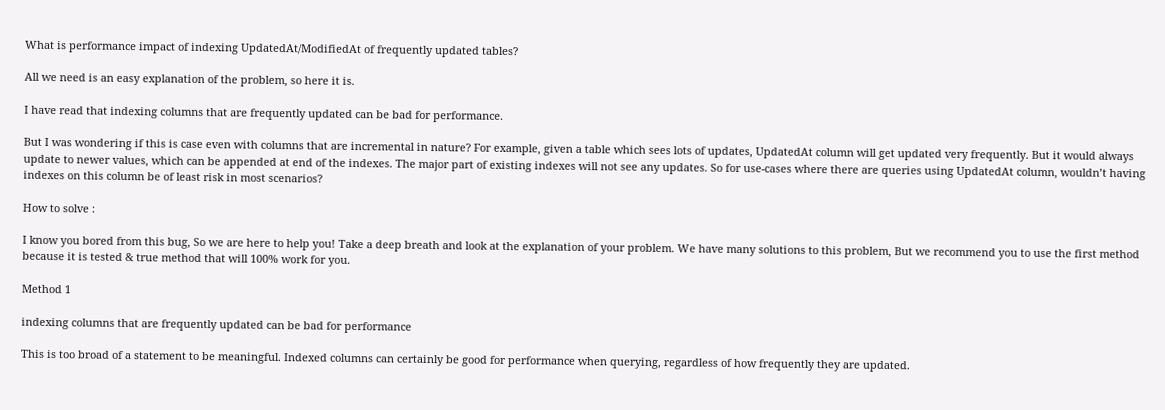What is performance impact of indexing UpdatedAt/ModifiedAt of frequently updated tables?

All we need is an easy explanation of the problem, so here it is.

I have read that indexing columns that are frequently updated can be bad for performance.

But I was wondering if this is case even with columns that are incremental in nature? For example, given a table which sees lots of updates, UpdatedAt column will get updated very frequently. But it would always update to newer values, which can be appended at end of the indexes. The major part of existing indexes will not see any updates. So for use-cases where there are queries using UpdatedAt column, wouldn’t having indexes on this column be of least risk in most scenarios?

How to solve :

I know you bored from this bug, So we are here to help you! Take a deep breath and look at the explanation of your problem. We have many solutions to this problem, But we recommend you to use the first method because it is tested & true method that will 100% work for you.

Method 1

indexing columns that are frequently updated can be bad for performance

This is too broad of a statement to be meaningful. Indexed columns can certainly be good for performance when querying, regardless of how frequently they are updated.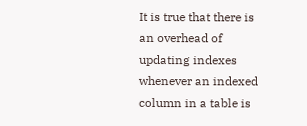It is true that there is an overhead of updating indexes whenever an indexed column in a table is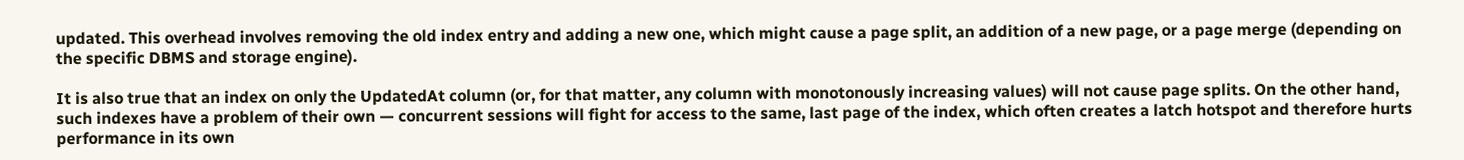updated. This overhead involves removing the old index entry and adding a new one, which might cause a page split, an addition of a new page, or a page merge (depending on the specific DBMS and storage engine).

It is also true that an index on only the UpdatedAt column (or, for that matter, any column with monotonously increasing values) will not cause page splits. On the other hand, such indexes have a problem of their own — concurrent sessions will fight for access to the same, last page of the index, which often creates a latch hotspot and therefore hurts performance in its own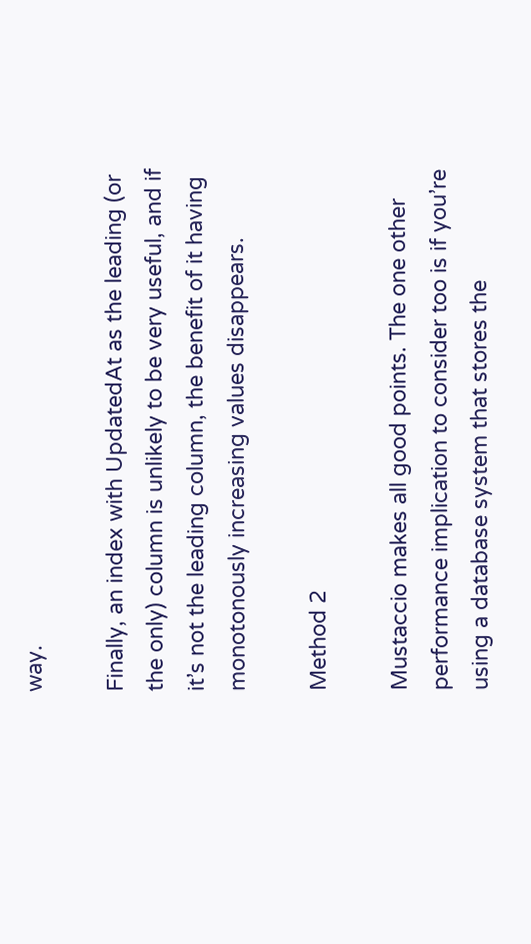way.

Finally, an index with UpdatedAt as the leading (or the only) column is unlikely to be very useful, and if it’s not the leading column, the benefit of it having monotonously increasing values disappears.

Method 2

Mustaccio makes all good points. The one other performance implication to consider too is if you’re using a database system that stores the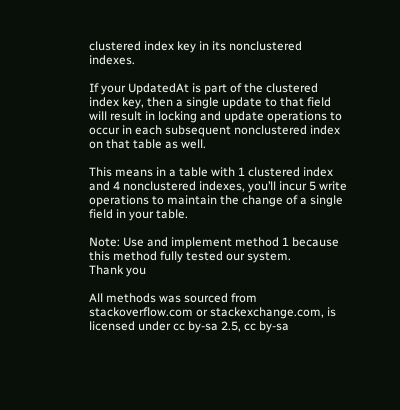clustered index key in its nonclustered indexes.

If your UpdatedAt is part of the clustered index key, then a single update to that field will result in locking and update operations to occur in each subsequent nonclustered index on that table as well.

This means in a table with 1 clustered index and 4 nonclustered indexes, you’ll incur 5 write operations to maintain the change of a single field in your table.

Note: Use and implement method 1 because this method fully tested our system.
Thank you

All methods was sourced from stackoverflow.com or stackexchange.com, is licensed under cc by-sa 2.5, cc by-sa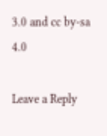3.0 and cc by-sa 4.0

Leave a Reply